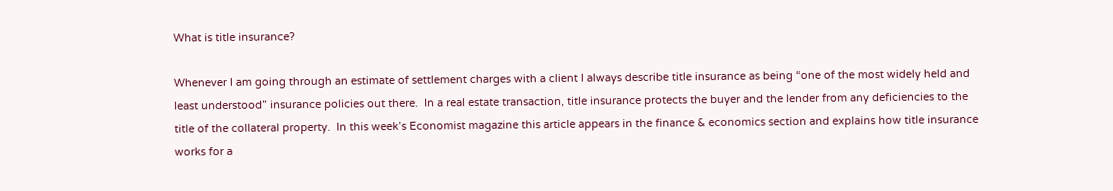What is title insurance?

Whenever I am going through an estimate of settlement charges with a client I always describe title insurance as being “one of the most widely held and least understood” insurance policies out there.  In a real estate transaction, title insurance protects the buyer and the lender from any deficiencies to the title of the collateral property.  In this week’s Economist magazine this article appears in the finance & economics section and explains how title insurance works for a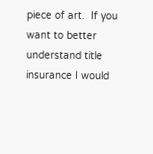piece of art.  If you want to better understand title insurance I would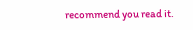recommend you read it.